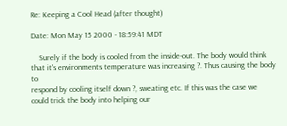Re: Keeping a Cool Head (after thought)

Date: Mon May 15 2000 - 18:59:41 MDT

    Surely if the body is cooled from the inside-out. The body would think
that it's environments temperature was increasing ?. Thus causing the body to
respond by cooling itself down ?, sweating etc. If this was the case we
could trick the body into helping our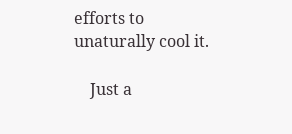efforts to unaturally cool it.

    Just a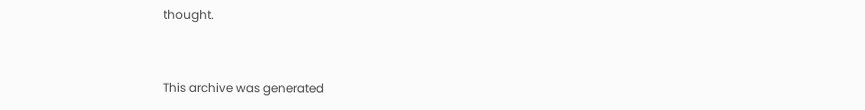thought.


This archive was generated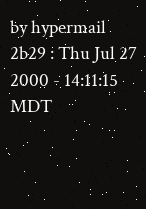by hypermail 2b29 : Thu Jul 27 2000 - 14:11:15 MDT